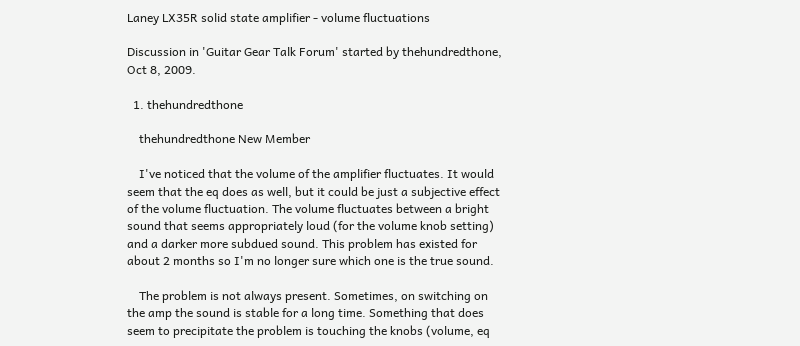Laney LX35R solid state amplifier - volume fluctuations

Discussion in 'Guitar Gear Talk Forum' started by thehundredthone, Oct 8, 2009.

  1. thehundredthone

    thehundredthone New Member

    I've noticed that the volume of the amplifier fluctuates. It would seem that the eq does as well, but it could be just a subjective effect of the volume fluctuation. The volume fluctuates between a bright sound that seems appropriately loud (for the volume knob setting) and a darker more subdued sound. This problem has existed for about 2 months so I'm no longer sure which one is the true sound.

    The problem is not always present. Sometimes, on switching on the amp the sound is stable for a long time. Something that does seem to precipitate the problem is touching the knobs (volume, eq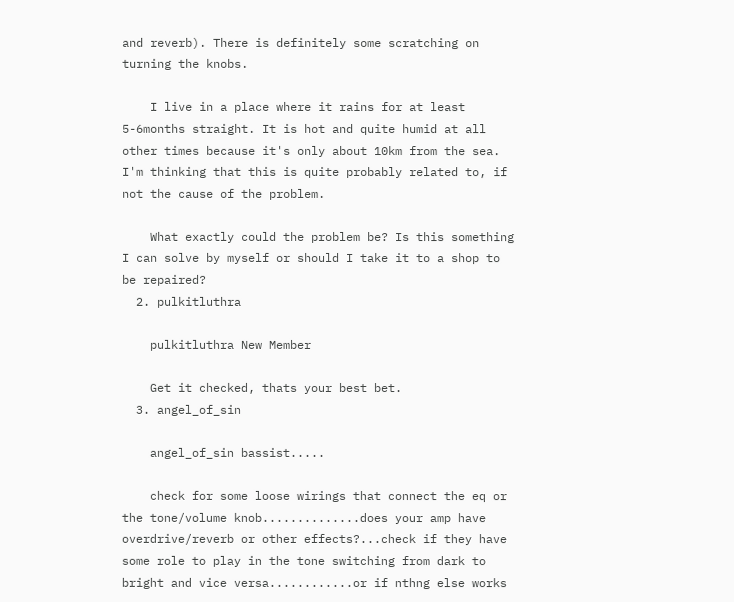and reverb). There is definitely some scratching on turning the knobs.

    I live in a place where it rains for at least 5-6months straight. It is hot and quite humid at all other times because it's only about 10km from the sea. I'm thinking that this is quite probably related to, if not the cause of the problem.

    What exactly could the problem be? Is this something I can solve by myself or should I take it to a shop to be repaired?
  2. pulkitluthra

    pulkitluthra New Member

    Get it checked, thats your best bet.
  3. angel_of_sin

    angel_of_sin bassist.....

    check for some loose wirings that connect the eq or the tone/volume knob..............does your amp have overdrive/reverb or other effects?...check if they have some role to play in the tone switching from dark to bright and vice versa............or if nthng else works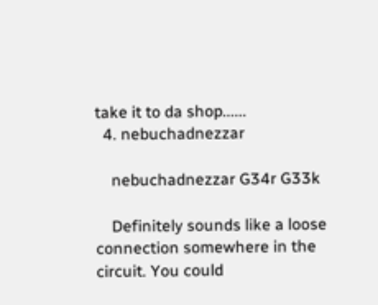take it to da shop......
  4. nebuchadnezzar

    nebuchadnezzar G34r G33k

    Definitely sounds like a loose connection somewhere in the circuit. You could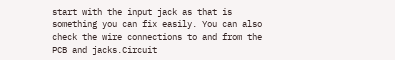start with the input jack as that is something you can fix easily. You can also check the wire connections to and from the PCB and jacks.Circuit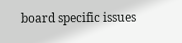board specific issues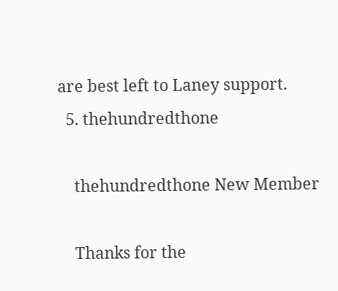are best left to Laney support.
  5. thehundredthone

    thehundredthone New Member

    Thanks for the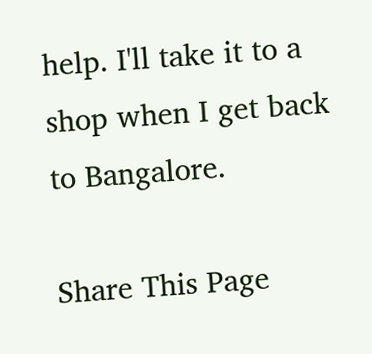help. I'll take it to a shop when I get back to Bangalore.

Share This Page